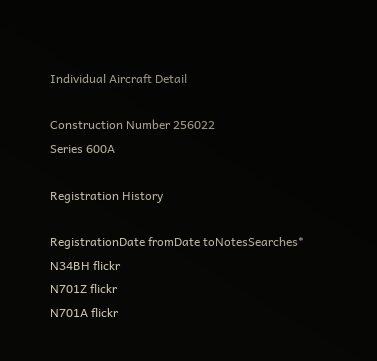Individual Aircraft Detail

Construction Number 256022
Series 600A

Registration History

RegistrationDate fromDate toNotesSearches*
N34BH flickr
N701Z flickr
N701A flickr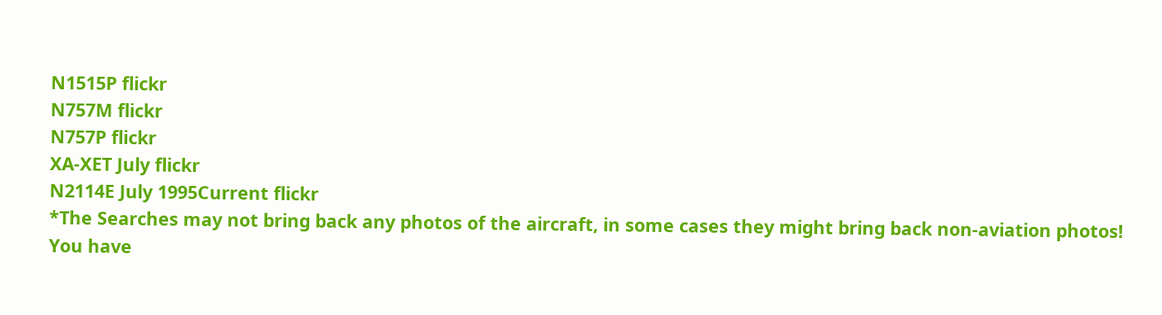N1515P flickr
N757M flickr
N757P flickr
XA-XET July flickr
N2114E July 1995Current flickr
*The Searches may not bring back any photos of the aircraft, in some cases they might bring back non-aviation photos! You have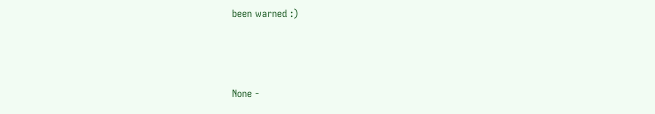been warned :)



None -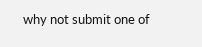why not submit one of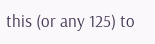this (or any 125) to